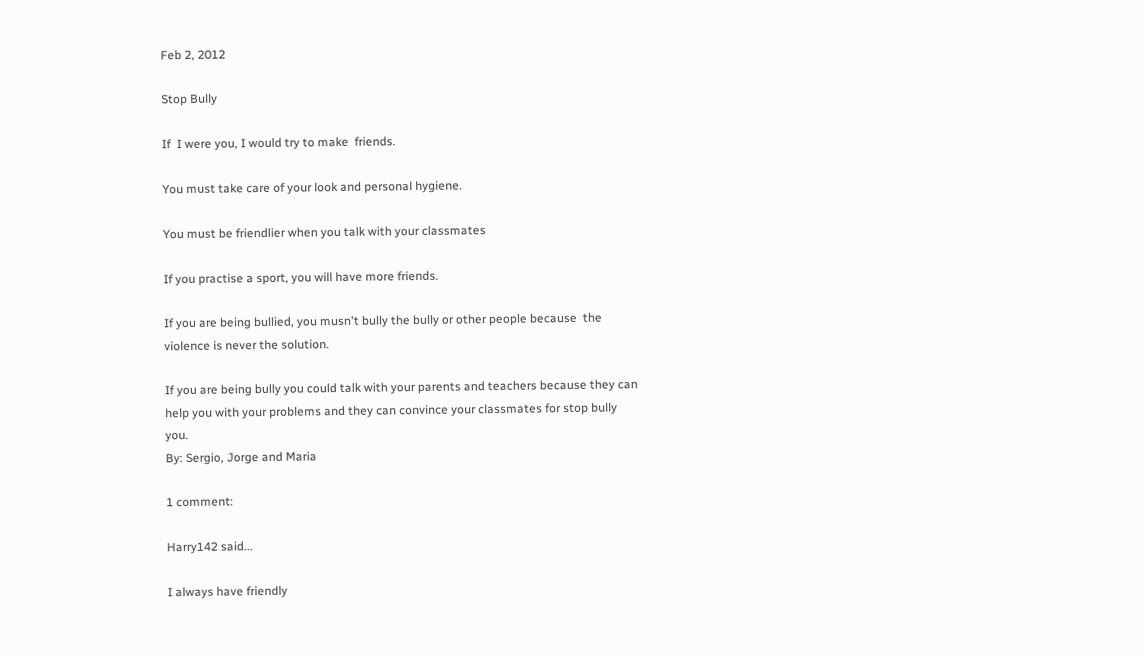Feb 2, 2012

Stop Bully

If  I were you, I would try to make  friends.

You must take care of your look and personal hygiene.

You must be friendlier when you talk with your classmates

If you practise a sport, you will have more friends.

If you are being bullied, you musn't bully the bully or other people because  the violence is never the solution.

If you are being bully you could talk with your parents and teachers because they can help you with your problems and they can convince your classmates for stop bully you.
By: Sergio, Jorge and Maria

1 comment:

Harry142 said...

I always have friendly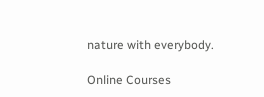nature with everybody.

Online Courses